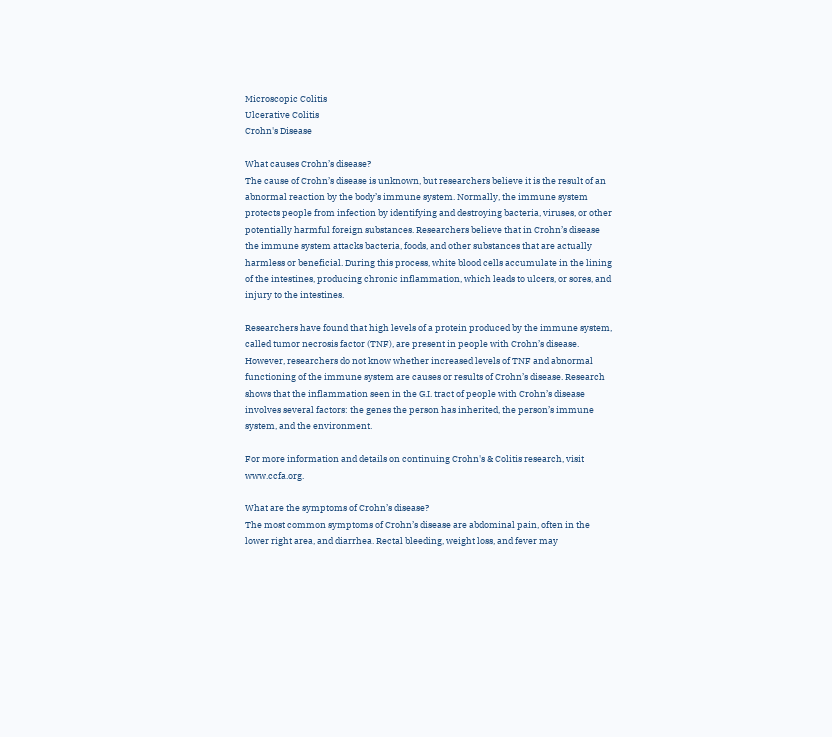Microscopic Colitis
Ulcerative Colitis
Crohn's Disease

What causes Crohn’s disease?
The cause of Crohn’s disease is unknown, but researchers believe it is the result of an abnormal reaction by the body’s immune system. Normally, the immune system protects people from infection by identifying and destroying bacteria, viruses, or other potentially harmful foreign substances. Researchers believe that in Crohn’s disease the immune system attacks bacteria, foods, and other substances that are actually harmless or beneficial. During this process, white blood cells accumulate in the lining of the intestines, producing chronic inflammation, which leads to ulcers, or sores, and injury to the intestines.

Researchers have found that high levels of a protein produced by the immune system, called tumor necrosis factor (TNF), are present in people with Crohn’s disease. However, researchers do not know whether increased levels of TNF and abnormal functioning of the immune system are causes or results of Crohn’s disease. Research shows that the inflammation seen in the G.I. tract of people with Crohn’s disease involves several factors: the genes the person has inherited, the person’s immune system, and the environment.

For more information and details on continuing Crohn's & Colitis research, visit www.ccfa.org.

What are the symptoms of Crohn’s disease?
The most common symptoms of Crohn’s disease are abdominal pain, often in the lower right area, and diarrhea. Rectal bleeding, weight loss, and fever may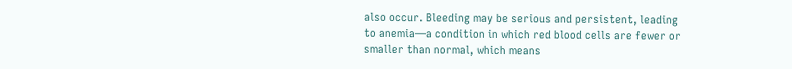also occur. Bleeding may be serious and persistent, leading to anemia—a condition in which red blood cells are fewer or smaller than normal, which means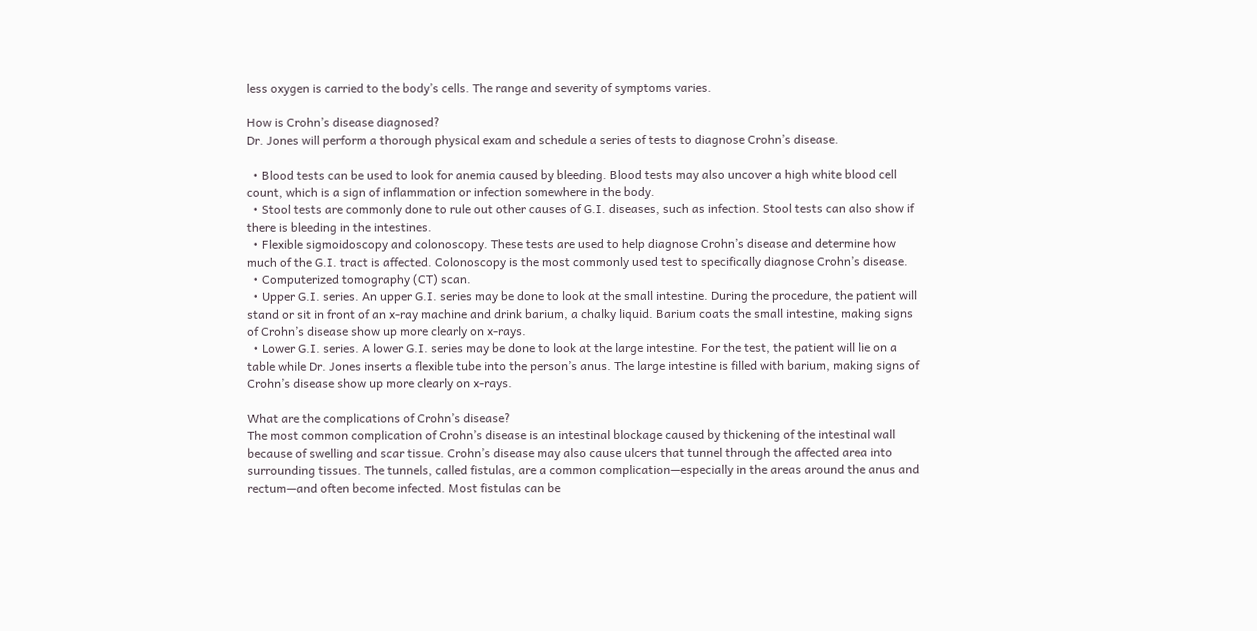less oxygen is carried to the body’s cells. The range and severity of symptoms varies.

How is Crohn’s disease diagnosed?
Dr. Jones will perform a thorough physical exam and schedule a series of tests to diagnose Crohn’s disease.

  • Blood tests can be used to look for anemia caused by bleeding. Blood tests may also uncover a high white blood cell count, which is a sign of inflammation or infection somewhere in the body.
  • Stool tests are commonly done to rule out other causes of G.I. diseases, such as infection. Stool tests can also show if there is bleeding in the intestines.
  • Flexible sigmoidoscopy and colonoscopy. These tests are used to help diagnose Crohn’s disease and determine how much of the G.I. tract is affected. Colonoscopy is the most commonly used test to specifically diagnose Crohn’s disease.
  • Computerized tomography (CT) scan.
  • Upper G.I. series. An upper G.I. series may be done to look at the small intestine. During the procedure, the patient will stand or sit in front of an x-ray machine and drink barium, a chalky liquid. Barium coats the small intestine, making signs of Crohn’s disease show up more clearly on x-rays.
  • Lower G.I. series. A lower G.I. series may be done to look at the large intestine. For the test, the patient will lie on a table while Dr. Jones inserts a flexible tube into the person’s anus. The large intestine is filled with barium, making signs of Crohn’s disease show up more clearly on x-rays.

What are the complications of Crohn’s disease?
The most common complication of Crohn’s disease is an intestinal blockage caused by thickening of the intestinal wall because of swelling and scar tissue. Crohn’s disease may also cause ulcers that tunnel through the affected area into surrounding tissues. The tunnels, called fistulas, are a common complication—especially in the areas around the anus and rectum—and often become infected. Most fistulas can be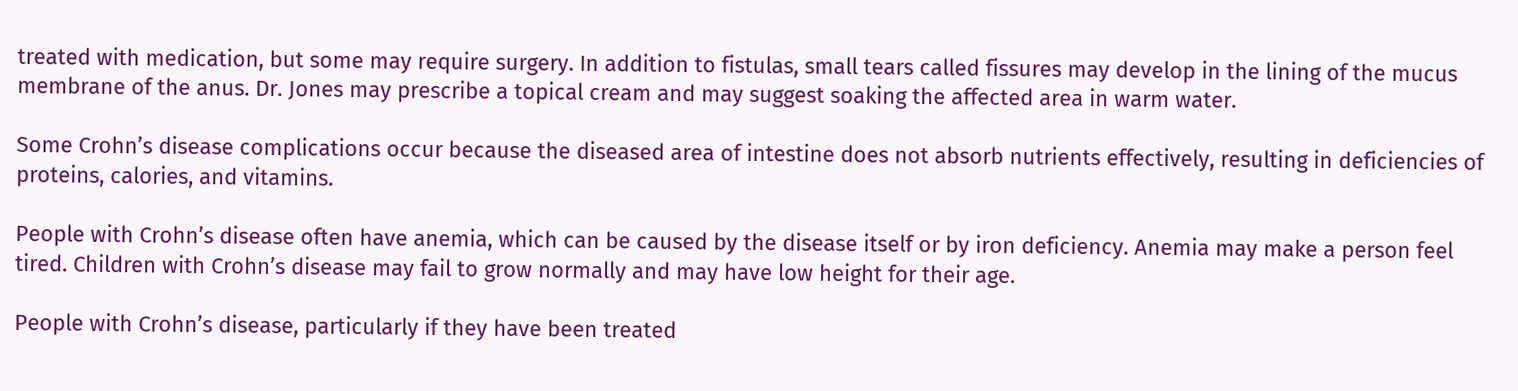treated with medication, but some may require surgery. In addition to fistulas, small tears called fissures may develop in the lining of the mucus membrane of the anus. Dr. Jones may prescribe a topical cream and may suggest soaking the affected area in warm water.

Some Crohn’s disease complications occur because the diseased area of intestine does not absorb nutrients effectively, resulting in deficiencies of proteins, calories, and vitamins.

People with Crohn’s disease often have anemia, which can be caused by the disease itself or by iron deficiency. Anemia may make a person feel tired. Children with Crohn’s disease may fail to grow normally and may have low height for their age.

People with Crohn’s disease, particularly if they have been treated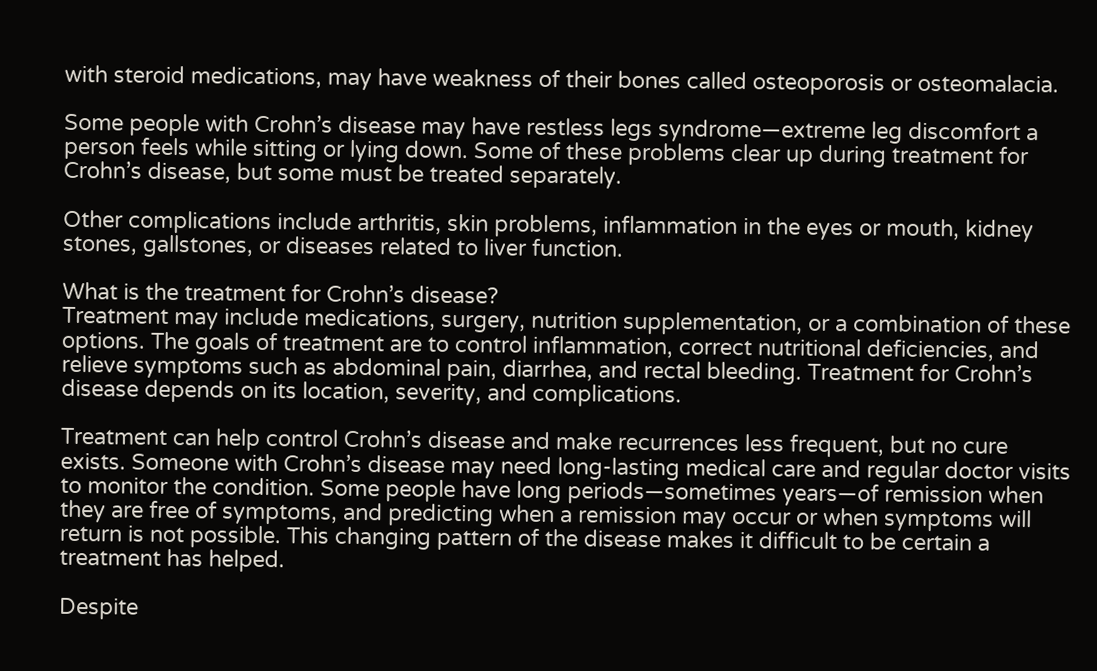with steroid medications, may have weakness of their bones called osteoporosis or osteomalacia.

Some people with Crohn’s disease may have restless legs syndrome—extreme leg discomfort a person feels while sitting or lying down. Some of these problems clear up during treatment for Crohn’s disease, but some must be treated separately.

Other complications include arthritis, skin problems, inflammation in the eyes or mouth, kidney stones, gallstones, or diseases related to liver function.

What is the treatment for Crohn’s disease?
Treatment may include medications, surgery, nutrition supplementation, or a combination of these options. The goals of treatment are to control inflammation, correct nutritional deficiencies, and relieve symptoms such as abdominal pain, diarrhea, and rectal bleeding. Treatment for Crohn’s disease depends on its location, severity, and complications.

Treatment can help control Crohn’s disease and make recurrences less frequent, but no cure exists. Someone with Crohn’s disease may need long-lasting medical care and regular doctor visits to monitor the condition. Some people have long periods—sometimes years—of remission when they are free of symptoms, and predicting when a remission may occur or when symptoms will return is not possible. This changing pattern of the disease makes it difficult to be certain a treatment has helped.

Despite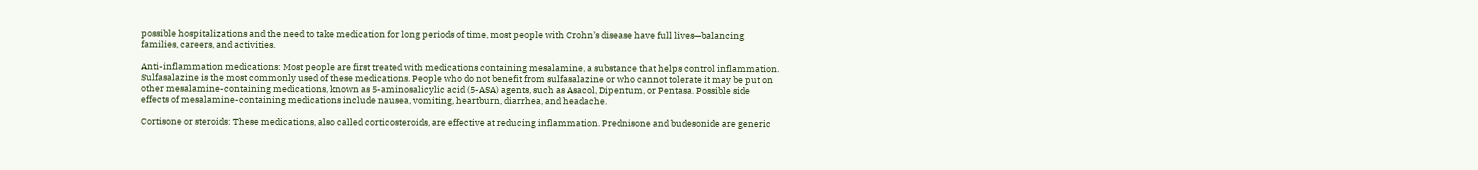possible hospitalizations and the need to take medication for long periods of time, most people with Crohn’s disease have full lives—balancing families, careers, and activities.

Anti-inflammation medications: Most people are first treated with medications containing mesalamine, a substance that helps control inflammation. Sulfasalazine is the most commonly used of these medications. People who do not benefit from sulfasalazine or who cannot tolerate it may be put on other mesalamine-containing medications, known as 5-aminosalicylic acid (5-ASA) agents, such as Asacol, Dipentum, or Pentasa. Possible side effects of mesalamine-containing medications include nausea, vomiting, heartburn, diarrhea, and headache.

Cortisone or steroids: These medications, also called corticosteroids, are effective at reducing inflammation. Prednisone and budesonide are generic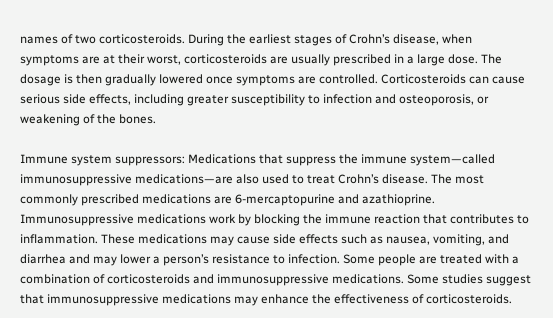names of two corticosteroids. During the earliest stages of Crohn’s disease, when symptoms are at their worst, corticosteroids are usually prescribed in a large dose. The dosage is then gradually lowered once symptoms are controlled. Corticosteroids can cause serious side effects, including greater susceptibility to infection and osteoporosis, or weakening of the bones.

Immune system suppressors: Medications that suppress the immune system—called immunosuppressive medications—are also used to treat Crohn’s disease. The most commonly prescribed medications are 6-mercaptopurine and azathioprine. Immunosuppressive medications work by blocking the immune reaction that contributes to inflammation. These medications may cause side effects such as nausea, vomiting, and diarrhea and may lower a person’s resistance to infection. Some people are treated with a combination of corticosteroids and immunosuppressive medications. Some studies suggest that immunosuppressive medications may enhance the effectiveness of corticosteroids.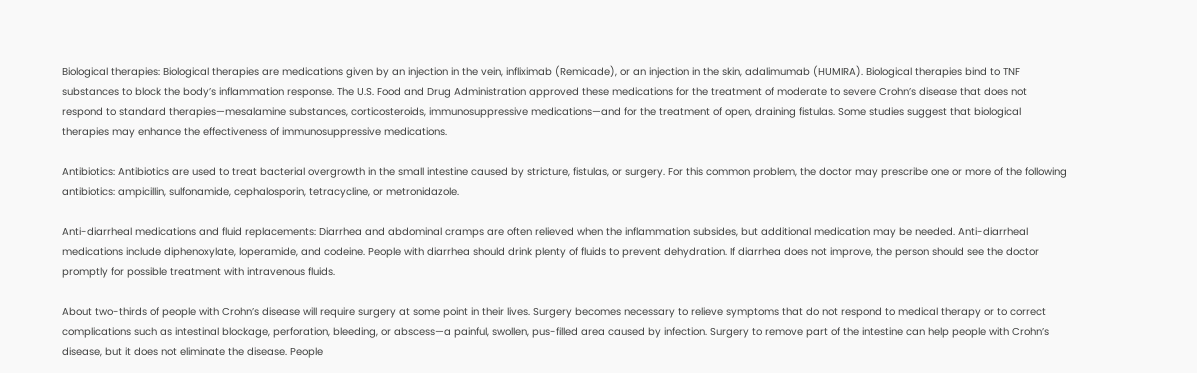Biological therapies: Biological therapies are medications given by an injection in the vein, infliximab (Remicade), or an injection in the skin, adalimumab (HUMIRA). Biological therapies bind to TNF substances to block the body’s inflammation response. The U.S. Food and Drug Administration approved these medications for the treatment of moderate to severe Crohn’s disease that does not respond to standard therapies—mesalamine substances, corticosteroids, immunosuppressive medications—and for the treatment of open, draining fistulas. Some studies suggest that biological therapies may enhance the effectiveness of immunosuppressive medications.

Antibiotics: Antibiotics are used to treat bacterial overgrowth in the small intestine caused by stricture, fistulas, or surgery. For this common problem, the doctor may prescribe one or more of the following antibiotics: ampicillin, sulfonamide, cephalosporin, tetracycline, or metronidazole.

Anti-diarrheal medications and fluid replacements: Diarrhea and abdominal cramps are often relieved when the inflammation subsides, but additional medication may be needed. Anti-diarrheal medications include diphenoxylate, loperamide, and codeine. People with diarrhea should drink plenty of fluids to prevent dehydration. If diarrhea does not improve, the person should see the doctor promptly for possible treatment with intravenous fluids.

About two-thirds of people with Crohn’s disease will require surgery at some point in their lives. Surgery becomes necessary to relieve symptoms that do not respond to medical therapy or to correct complications such as intestinal blockage, perforation, bleeding, or abscess—a painful, swollen, pus-filled area caused by infection. Surgery to remove part of the intestine can help people with Crohn’s disease, but it does not eliminate the disease. People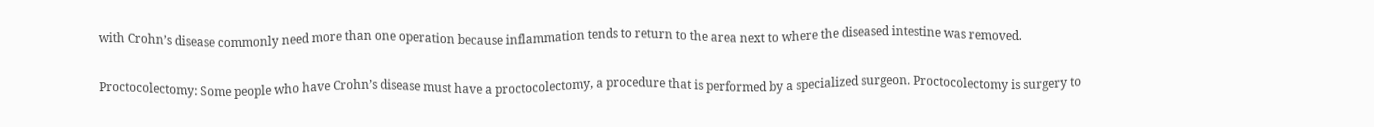with Crohn’s disease commonly need more than one operation because inflammation tends to return to the area next to where the diseased intestine was removed.

Proctocolectomy: Some people who have Crohn’s disease must have a proctocolectomy, a procedure that is performed by a specialized surgeon. Proctocolectomy is surgery to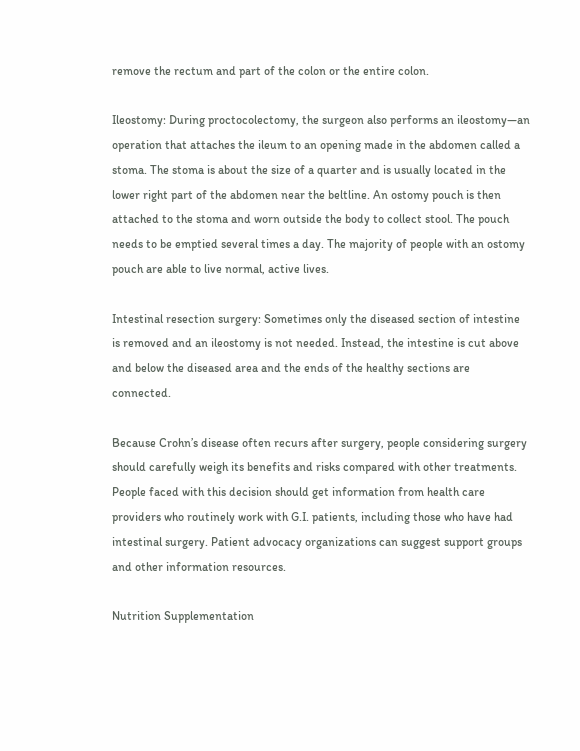remove the rectum and part of the colon or the entire colon.

Ileostomy: During proctocolectomy, the surgeon also performs an ileostomy—an operation that attaches the ileum to an opening made in the abdomen called a stoma. The stoma is about the size of a quarter and is usually located in the lower right part of the abdomen near the beltline. An ostomy pouch is then attached to the stoma and worn outside the body to collect stool. The pouch needs to be emptied several times a day. The majority of people with an ostomy pouch are able to live normal, active lives.

Intestinal resection surgery: Sometimes only the diseased section of intestine is removed and an ileostomy is not needed. Instead, the intestine is cut above and below the diseased area and the ends of the healthy sections are connected.

Because Crohn’s disease often recurs after surgery, people considering surgery should carefully weigh its benefits and risks compared with other treatments. People faced with this decision should get information from health care providers who routinely work with G.I. patients, including those who have had intestinal surgery. Patient advocacy organizations can suggest support groups and other information resources.

Nutrition Supplementation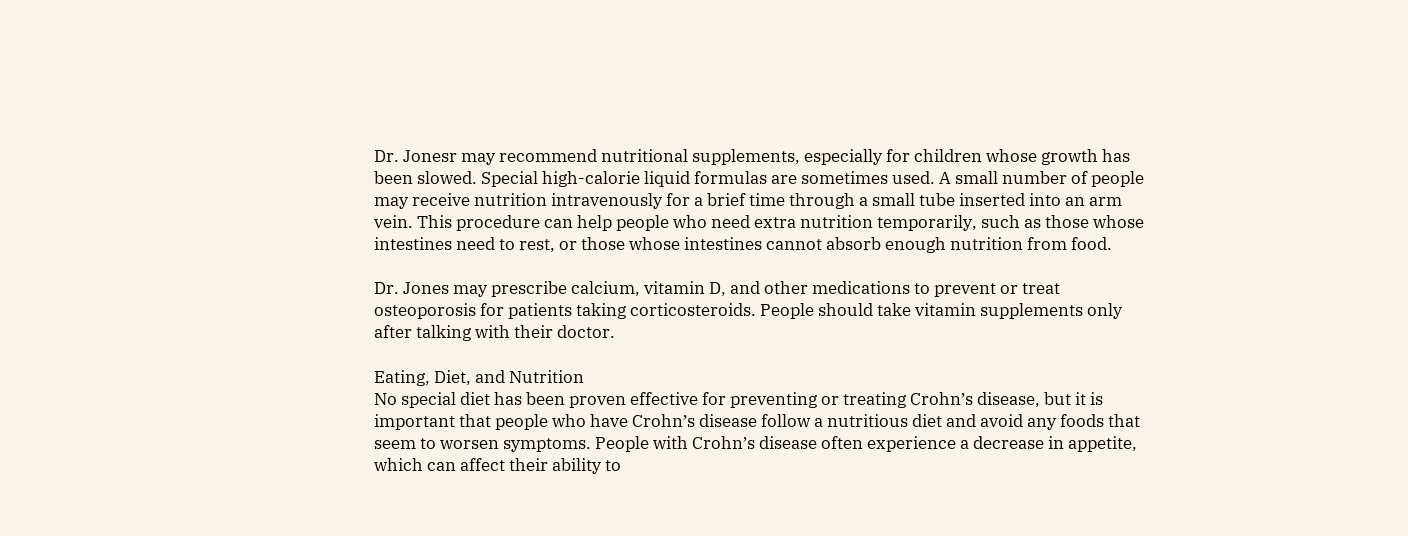Dr. Jonesr may recommend nutritional supplements, especially for children whose growth has been slowed. Special high-calorie liquid formulas are sometimes used. A small number of people may receive nutrition intravenously for a brief time through a small tube inserted into an arm vein. This procedure can help people who need extra nutrition temporarily, such as those whose intestines need to rest, or those whose intestines cannot absorb enough nutrition from food.

Dr. Jones may prescribe calcium, vitamin D, and other medications to prevent or treat osteoporosis for patients taking corticosteroids. People should take vitamin supplements only after talking with their doctor.

Eating, Diet, and Nutrition
No special diet has been proven effective for preventing or treating Crohn’s disease, but it is important that people who have Crohn’s disease follow a nutritious diet and avoid any foods that seem to worsen symptoms. People with Crohn’s disease often experience a decrease in appetite, which can affect their ability to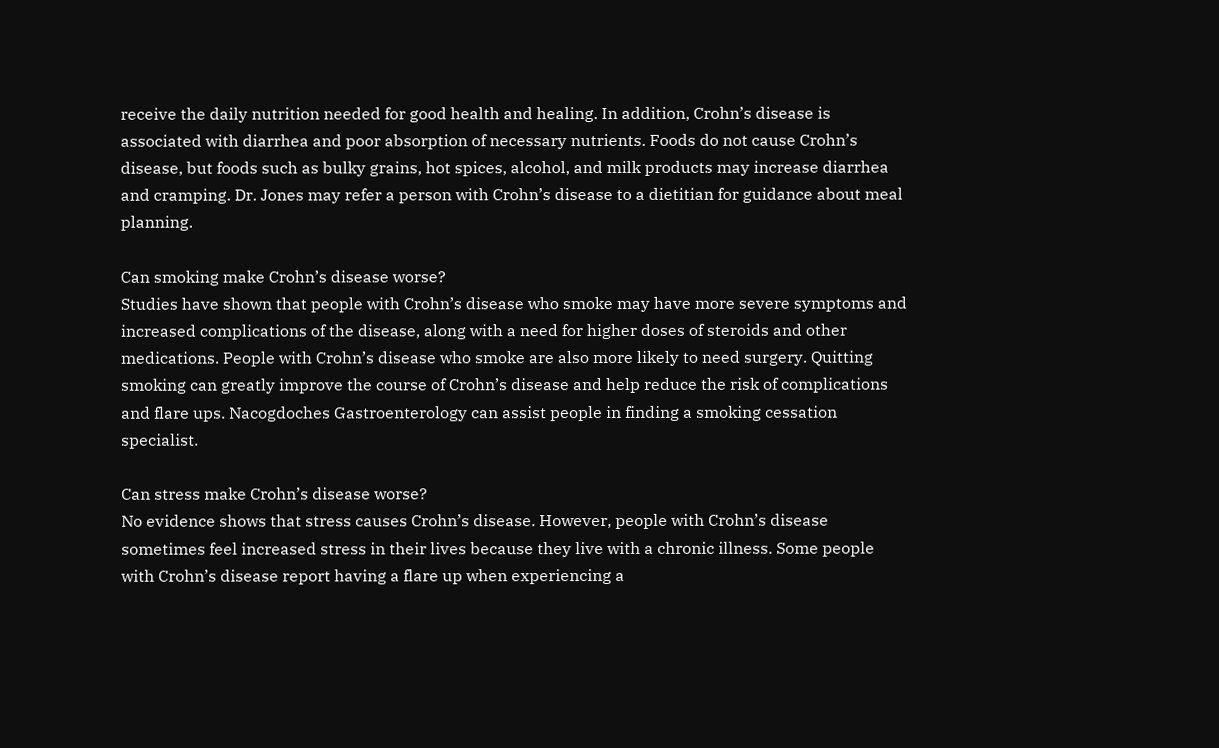receive the daily nutrition needed for good health and healing. In addition, Crohn’s disease is associated with diarrhea and poor absorption of necessary nutrients. Foods do not cause Crohn’s disease, but foods such as bulky grains, hot spices, alcohol, and milk products may increase diarrhea and cramping. Dr. Jones may refer a person with Crohn’s disease to a dietitian for guidance about meal planning.

Can smoking make Crohn’s disease worse?
Studies have shown that people with Crohn’s disease who smoke may have more severe symptoms and increased complications of the disease, along with a need for higher doses of steroids and other medications. People with Crohn’s disease who smoke are also more likely to need surgery. Quitting smoking can greatly improve the course of Crohn’s disease and help reduce the risk of complications and flare ups. Nacogdoches Gastroenterology can assist people in finding a smoking cessation specialist.

Can stress make Crohn’s disease worse?
No evidence shows that stress causes Crohn’s disease. However, people with Crohn’s disease sometimes feel increased stress in their lives because they live with a chronic illness. Some people with Crohn’s disease report having a flare up when experiencing a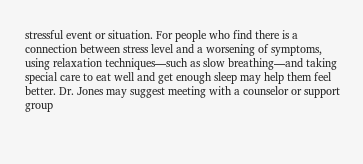stressful event or situation. For people who find there is a connection between stress level and a worsening of symptoms, using relaxation techniques—such as slow breathing—and taking special care to eat well and get enough sleep may help them feel better. Dr. Jones may suggest meeting with a counselor or support group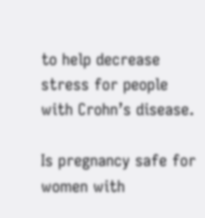to help decrease stress for people with Crohn’s disease.

Is pregnancy safe for women with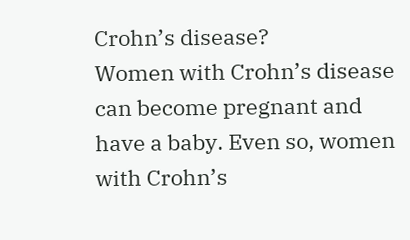Crohn’s disease?
Women with Crohn’s disease can become pregnant and have a baby. Even so, women with Crohn’s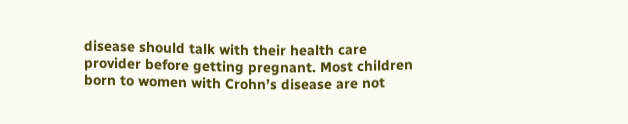disease should talk with their health care provider before getting pregnant. Most children born to women with Crohn’s disease are not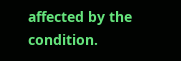affected by the condition.